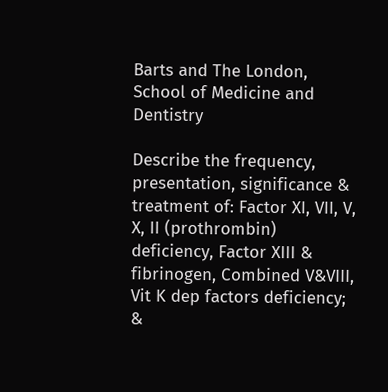Barts and The London, School of Medicine and Dentistry

Describe the frequency, presentation, significance & treatment of: Factor XI, VII, V, X, II (prothrombin) deficiency, Factor XIII & fibrinogen, Combined V&VIII, Vit K dep factors deficiency; &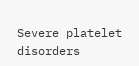Severe platelet disorders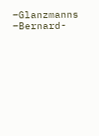–Glanzmanns –Bernard-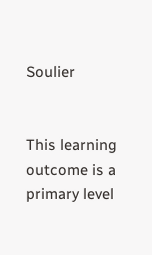Soulier


This learning outcome is a primary level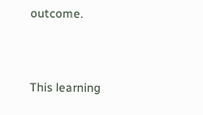outcome.


This learning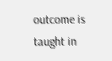outcome is taught in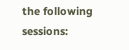the following sessions: